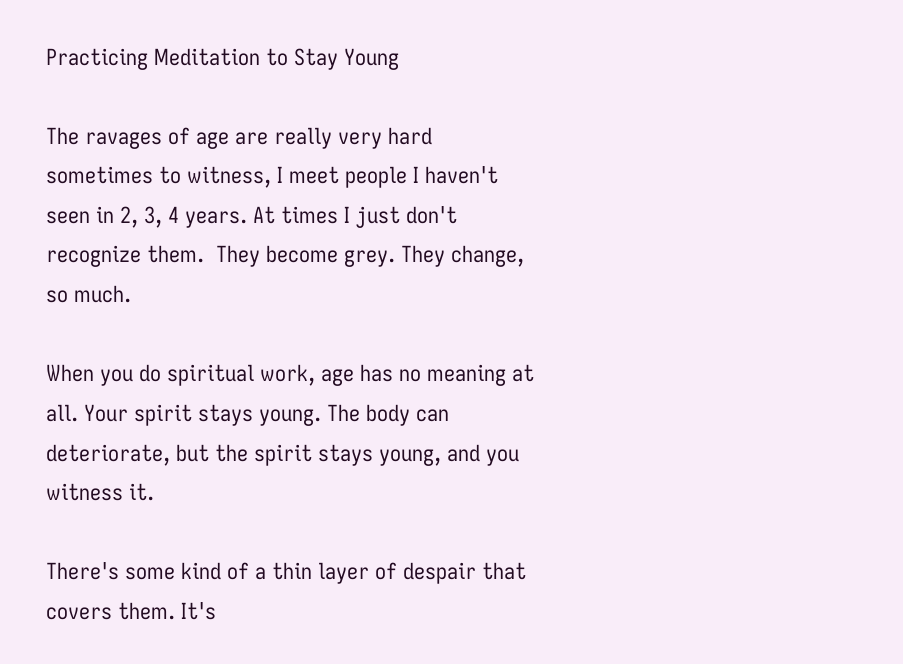Practicing Meditation to Stay Young

The ravages of age are really very hard sometimes to witness, I meet people I haven't seen in 2, 3, 4 years. At times I just don't recognize them.  They become grey. They change, so much.

When you do spiritual work, age has no meaning at all. Your spirit stays young. The body can deteriorate, but the spirit stays young, and you witness it.

There's some kind of a thin layer of despair that covers them. It's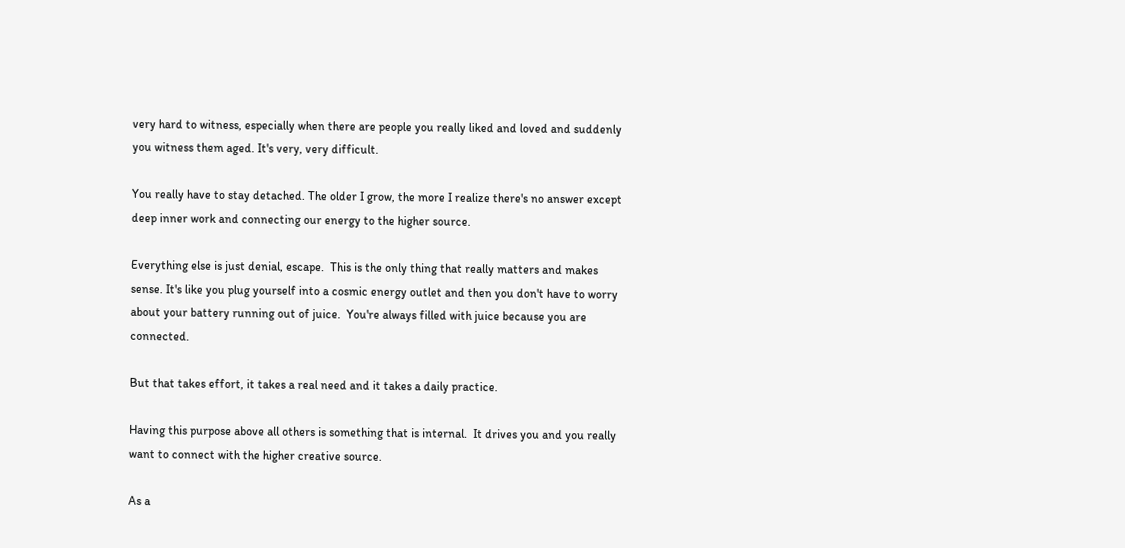very hard to witness, especially when there are people you really liked and loved and suddenly you witness them aged. It's very, very difficult.

You really have to stay detached. The older I grow, the more I realize there's no answer except deep inner work and connecting our energy to the higher source.

Everything else is just denial, escape.  This is the only thing that really matters and makes sense. It's like you plug yourself into a cosmic energy outlet and then you don't have to worry about your battery running out of juice.  You're always filled with juice because you are connected.

But that takes effort, it takes a real need and it takes a daily practice.

Having this purpose above all others is something that is internal.  It drives you and you really want to connect with the higher creative source.

As a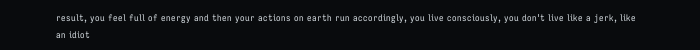result, you feel full of energy and then your actions on earth run accordingly, you live consciously, you don't live like a jerk, like an idiot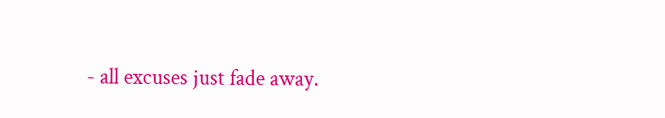- all excuses just fade away.